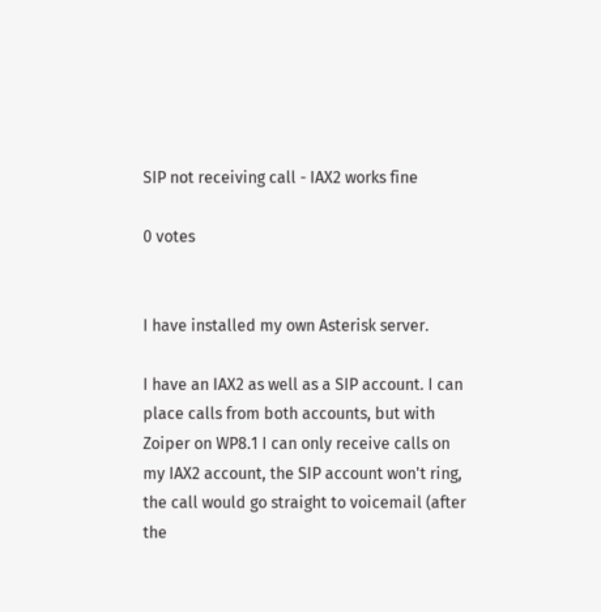SIP not receiving call - IAX2 works fine

0 votes


I have installed my own Asterisk server.

I have an IAX2 as well as a SIP account. I can place calls from both accounts, but with Zoiper on WP8.1 I can only receive calls on my IAX2 account, the SIP account won't ring, the call would go straight to voicemail (after the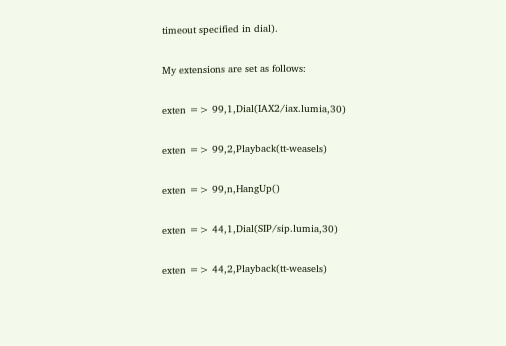timeout specified in dial).

My extensions are set as follows:

exten => 99,1,Dial(IAX2/iax.lumia,30)

exten => 99,2,Playback(tt-weasels)

exten => 99,n,HangUp()

exten => 44,1,Dial(SIP/sip.lumia,30)

exten => 44,2,Playback(tt-weasels)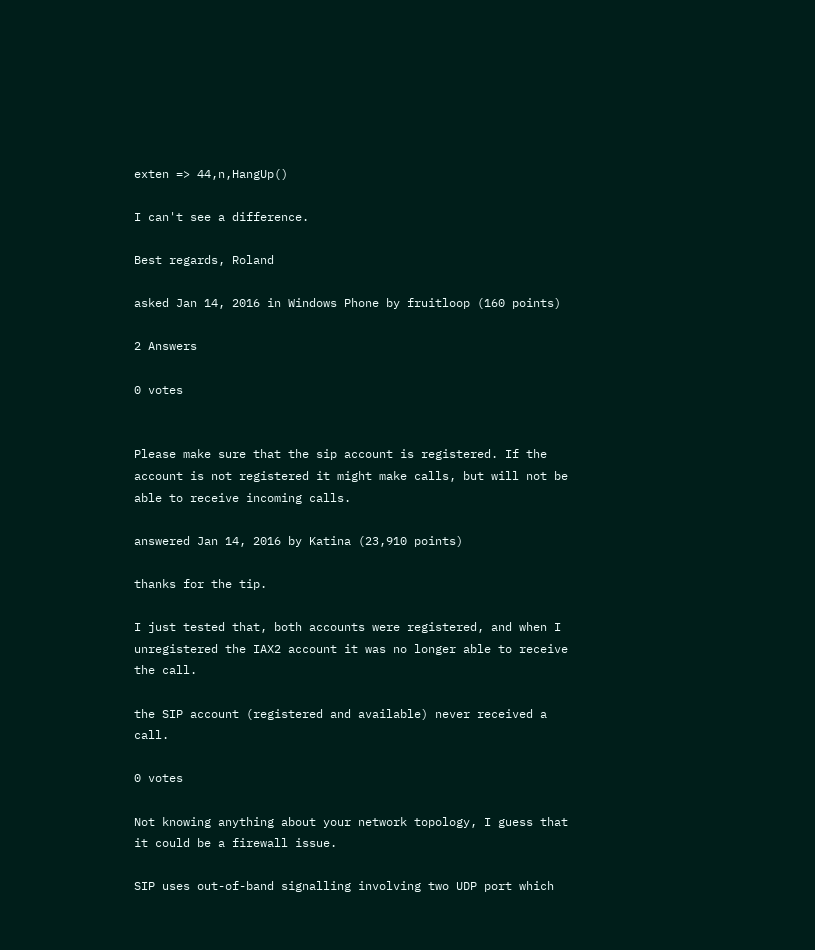exten => 44,n,HangUp()

I can't see a difference.

Best regards, Roland

asked Jan 14, 2016 in Windows Phone by fruitloop (160 points)

2 Answers

0 votes


Please make sure that the sip account is registered. If the account is not registered it might make calls, but will not be able to receive incoming calls.

answered Jan 14, 2016 by Katina (23,910 points)

thanks for the tip.

I just tested that, both accounts were registered, and when I unregistered the IAX2 account it was no longer able to receive the call.

the SIP account (registered and available) never received a call.

0 votes

Not knowing anything about your network topology, I guess that it could be a firewall issue.

SIP uses out-of-band signalling involving two UDP port which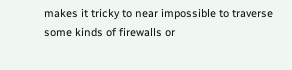makes it tricky to near impossible to traverse some kinds of firewalls or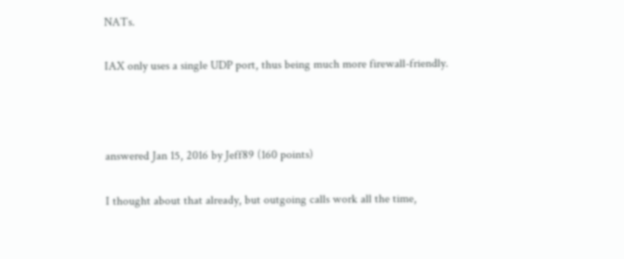NATs.

IAX only uses a single UDP port, thus being much more firewall-friendly.



answered Jan 15, 2016 by Jeff89 (160 points)

I thought about that already, but outgoing calls work all the time,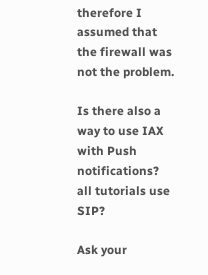therefore I assumed that the firewall was not the problem.

Is there also a way to use IAX with Push notifications? all tutorials use SIP?

Ask your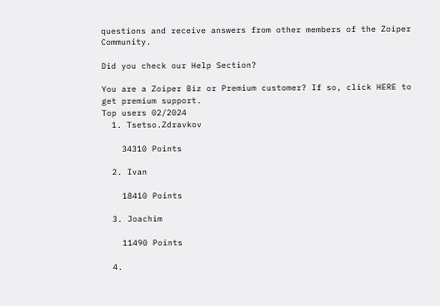questions and receive answers from other members of the Zoiper Community.

Did you check our Help Section?

You are a Zoiper Biz or Premium customer? If so, click HERE to get premium support.
Top users 02/2024
  1. Tsetso.Zdravkov

    34310 Points

  2. Ivan

    18410 Points

  3. Joachim

    11490 Points

  4.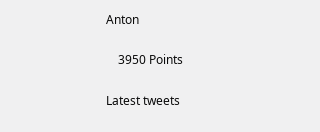Anton

    3950 Points

Latest tweets